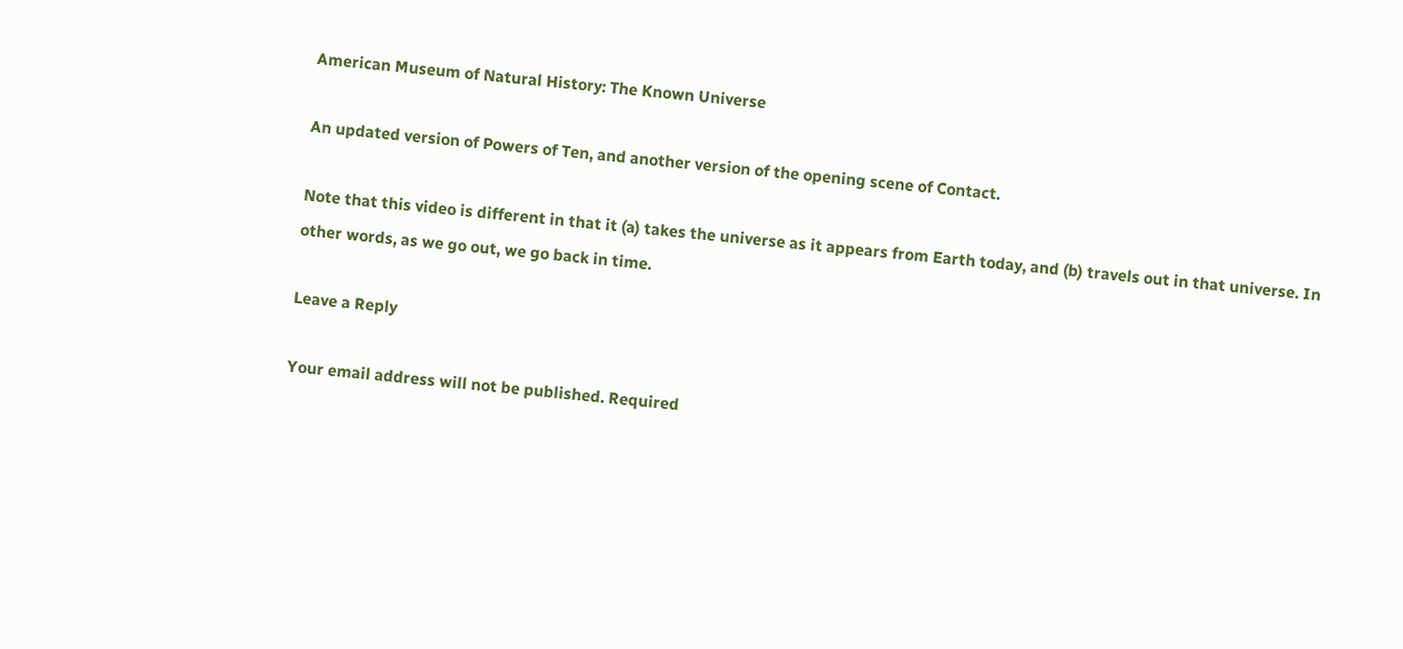American Museum of Natural History: The Known Universe

An updated version of Powers of Ten, and another version of the opening scene of Contact.

Note that this video is different in that it (a) takes the universe as it appears from Earth today, and (b) travels out in that universe. In other words, as we go out, we go back in time.

Leave a Reply

Your email address will not be published. Required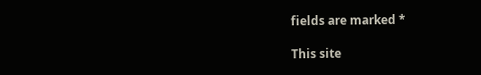fields are marked *

This site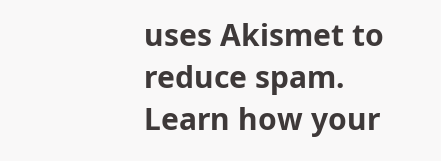uses Akismet to reduce spam. Learn how your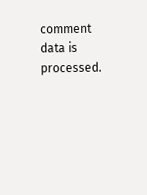comment data is processed.